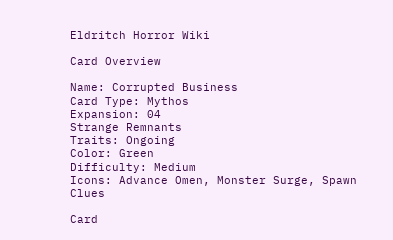Eldritch Horror Wiki

Card Overview

Name: Corrupted Business
Card Type: Mythos
Expansion: 04
Strange Remnants
Traits: Ongoing
Color: Green
Difficulty: Medium
Icons: Advance Omen, Monster Surge, Spawn Clues

Card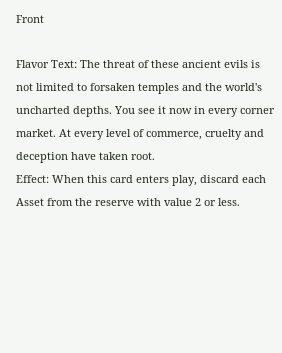Front

Flavor Text: The threat of these ancient evils is not limited to forsaken temples and the world's uncharted depths. You see it now in every corner market. At every level of commerce, cruelty and deception have taken root.
Effect: When this card enters play, discard each Asset from the reserve with value 2 or less.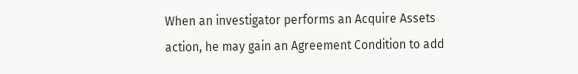When an investigator performs an Acquire Assets action, he may gain an Agreement Condition to add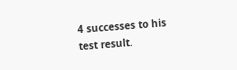4 successes to his test result.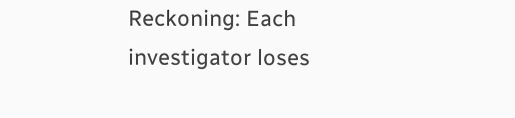Reckoning: Each investigator loses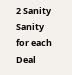2 Sanity Sanity for each Deal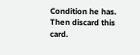Condition he has. Then discard this card.